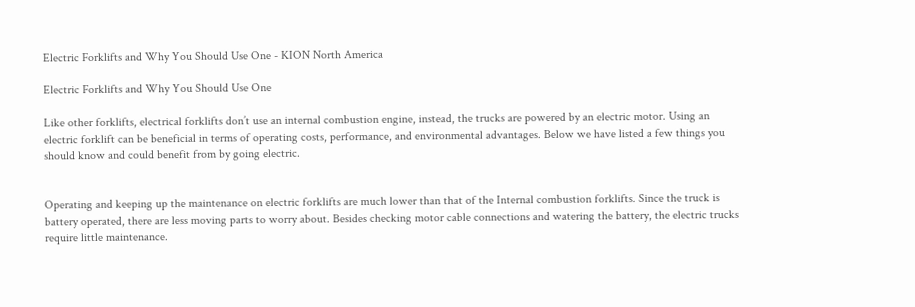Electric Forklifts and Why You Should Use One - KION North America

Electric Forklifts and Why You Should Use One

Like other forklifts, electrical forklifts don’t use an internal combustion engine, instead, the trucks are powered by an electric motor. Using an electric forklift can be beneficial in terms of operating costs, performance, and environmental advantages. Below we have listed a few things you should know and could benefit from by going electric.


Operating and keeping up the maintenance on electric forklifts are much lower than that of the Internal combustion forklifts. Since the truck is battery operated, there are less moving parts to worry about. Besides checking motor cable connections and watering the battery, the electric trucks require little maintenance.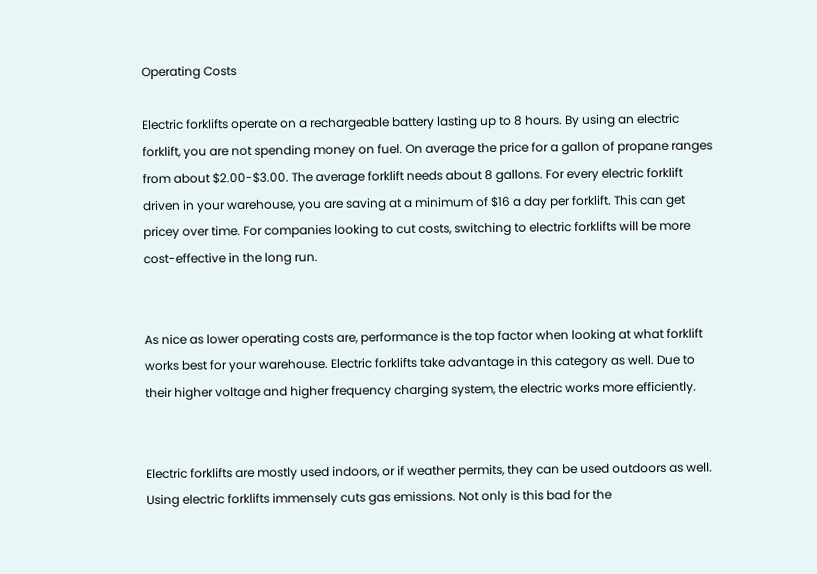Operating Costs

Electric forklifts operate on a rechargeable battery lasting up to 8 hours. By using an electric forklift, you are not spending money on fuel. On average the price for a gallon of propane ranges from about $2.00-$3.00. The average forklift needs about 8 gallons. For every electric forklift driven in your warehouse, you are saving at a minimum of $16 a day per forklift. This can get pricey over time. For companies looking to cut costs, switching to electric forklifts will be more cost-effective in the long run.


As nice as lower operating costs are, performance is the top factor when looking at what forklift works best for your warehouse. Electric forklifts take advantage in this category as well. Due to their higher voltage and higher frequency charging system, the electric works more efficiently.


Electric forklifts are mostly used indoors, or if weather permits, they can be used outdoors as well. Using electric forklifts immensely cuts gas emissions. Not only is this bad for the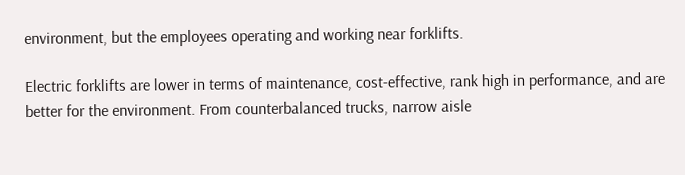environment, but the employees operating and working near forklifts.

Electric forklifts are lower in terms of maintenance, cost-effective, rank high in performance, and are better for the environment. From counterbalanced trucks, narrow aisle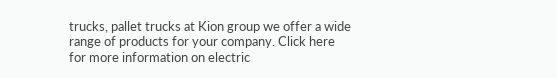trucks, pallet trucks at Kion group we offer a wide range of products for your company. Click here for more information on electric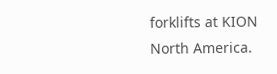forklifts at KION North America.